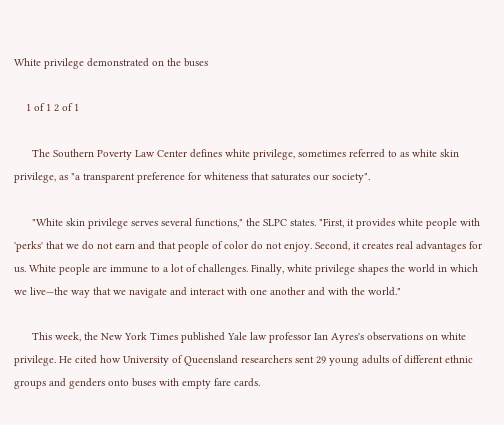White privilege demonstrated on the buses

    1 of 1 2 of 1

      The Southern Poverty Law Center defines white privilege, sometimes referred to as white skin privilege, as "a transparent preference for whiteness that saturates our society".

      "White skin privilege serves several functions," the SLPC states. "First, it provides white people with 'perks' that we do not earn and that people of color do not enjoy. Second, it creates real advantages for us. White people are immune to a lot of challenges. Finally, white privilege shapes the world in which we live—the way that we navigate and interact with one another and with the world."

      This week, the New York Times published Yale law professor Ian Ayres's observations on white privilege. He cited how University of Queensland researchers sent 29 young adults of different ethnic groups and genders onto buses with empty fare cards.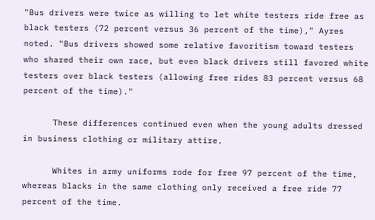"Bus drivers were twice as willing to let white testers ride free as black testers (72 percent versus 36 percent of the time)," Ayres noted. "Bus drivers showed some relative favoritism toward testers who shared their own race, but even black drivers still favored white testers over black testers (allowing free rides 83 percent versus 68 percent of the time)."

      These differences continued even when the young adults dressed in business clothing or military attire.

      Whites in army uniforms rode for free 97 percent of the time, whereas blacks in the same clothing only received a free ride 77 percent of the time.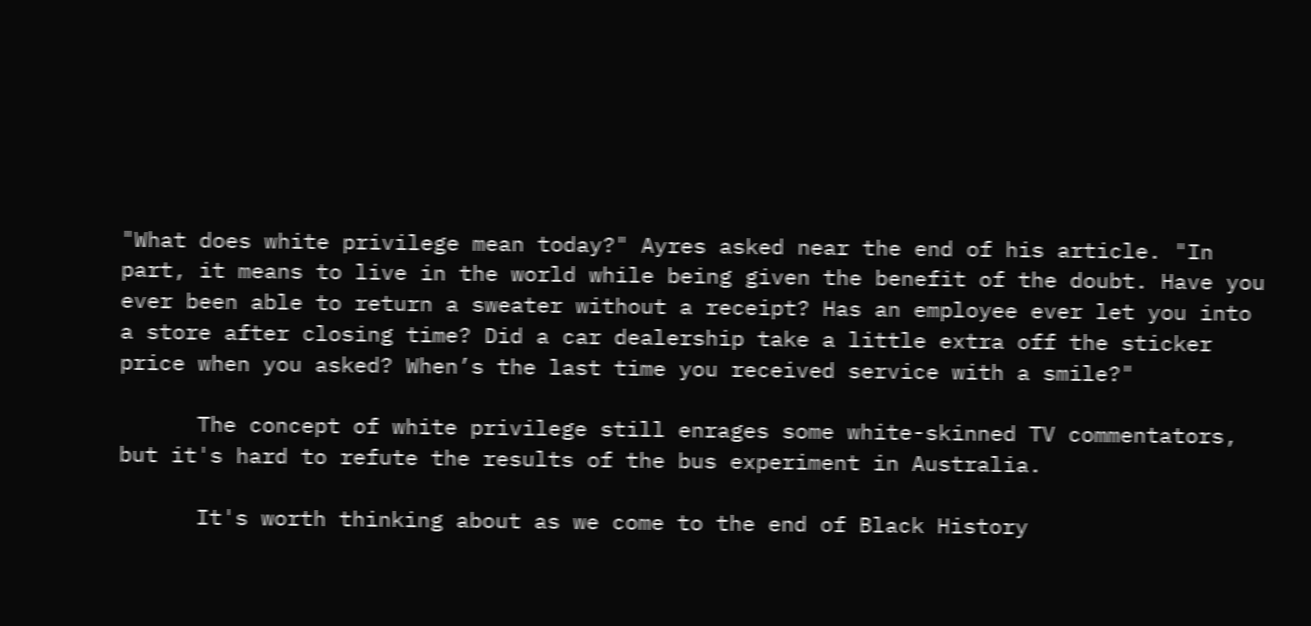"What does white privilege mean today?" Ayres asked near the end of his article. "In part, it means to live in the world while being given the benefit of the doubt. Have you ever been able to return a sweater without a receipt? Has an employee ever let you into a store after closing time? Did a car dealership take a little extra off the sticker price when you asked? When’s the last time you received service with a smile?"

      The concept of white privilege still enrages some white-skinned TV commentators, but it's hard to refute the results of the bus experiment in Australia.

      It's worth thinking about as we come to the end of Black History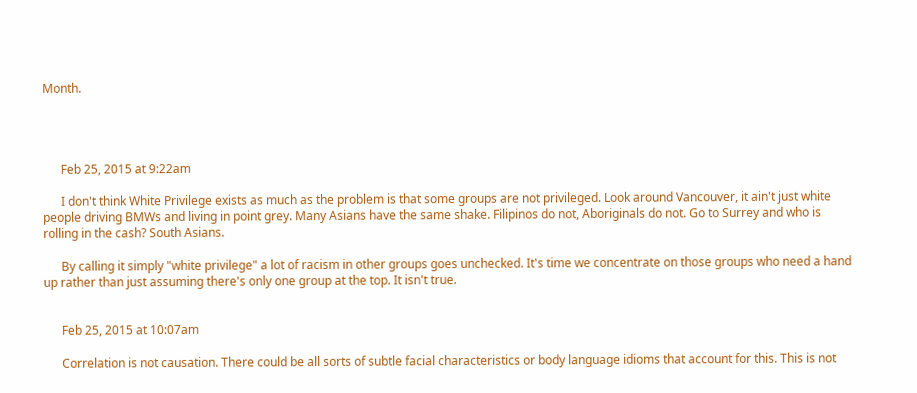Month.




      Feb 25, 2015 at 9:22am

      I don't think White Privilege exists as much as the problem is that some groups are not privileged. Look around Vancouver, it ain't just white people driving BMWs and living in point grey. Many Asians have the same shake. Filipinos do not, Aboriginals do not. Go to Surrey and who is rolling in the cash? South Asians.

      By calling it simply "white privilege" a lot of racism in other groups goes unchecked. It's time we concentrate on those groups who need a hand up rather than just assuming there's only one group at the top. It isn't true.


      Feb 25, 2015 at 10:07am

      Correlation is not causation. There could be all sorts of subtle facial characteristics or body language idioms that account for this. This is not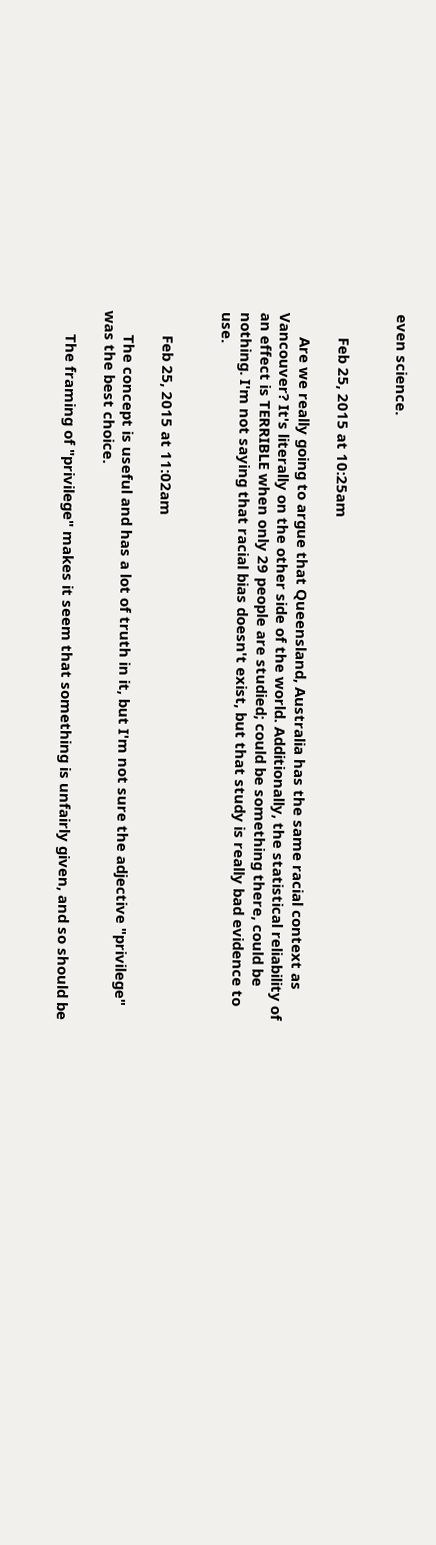even science.


      Feb 25, 2015 at 10:25am

      Are we really going to argue that Queensland, Australia has the same racial context as Vancouver? It's literally on the other side of the world. Additionally, the statistical reliability of an effect is TERRIBLE when only 29 people are studied; could be something there, could be nothing. I'm not saying that racial bias doesn't exist, but that study is really bad evidence to use.


      Feb 25, 2015 at 11:02am

      The concept is useful and has a lot of truth in it, but I'm not sure the adjective "privilege" was the best choice.

      The framing of "privilege" makes it seem that something is unfairly given, and so should be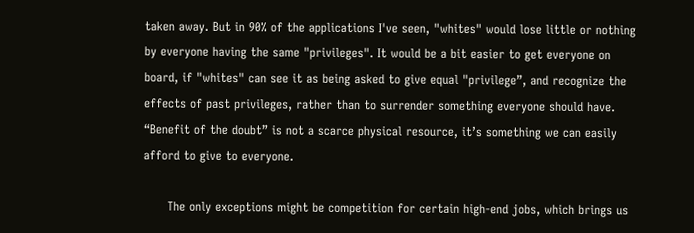taken away. But in 90% of the applications I've seen, "whites" would lose little or nothing by everyone having the same "privileges". It would be a bit easier to get everyone on board, if "whites" can see it as being asked to give equal "privilege”, and recognize the effects of past privileges, rather than to surrender something everyone should have. “Benefit of the doubt” is not a scarce physical resource, it’s something we can easily afford to give to everyone.

      The only exceptions might be competition for certain high-end jobs, which brings us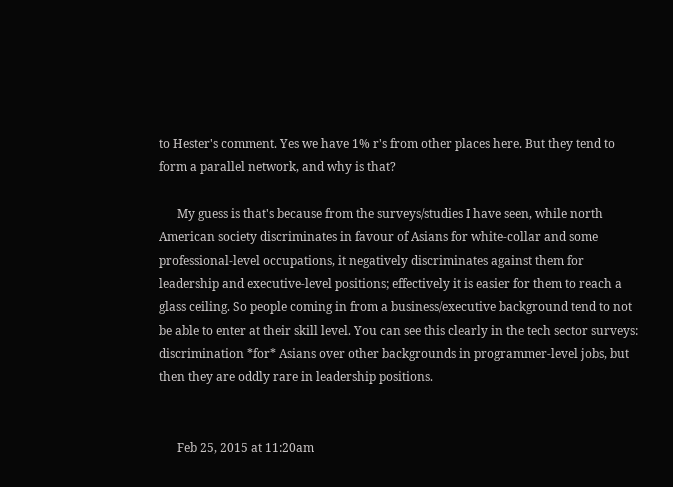to Hester's comment. Yes we have 1% r's from other places here. But they tend to form a parallel network, and why is that?

      My guess is that's because from the surveys/studies I have seen, while north American society discriminates in favour of Asians for white-collar and some professional-level occupations, it negatively discriminates against them for leadership and executive-level positions; effectively it is easier for them to reach a glass ceiling. So people coming in from a business/executive background tend to not be able to enter at their skill level. You can see this clearly in the tech sector surveys: discrimination *for* Asians over other backgrounds in programmer-level jobs, but then they are oddly rare in leadership positions.


      Feb 25, 2015 at 11:20am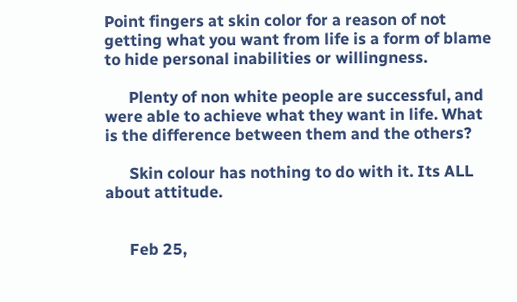Point fingers at skin color for a reason of not getting what you want from life is a form of blame to hide personal inabilities or willingness.

      Plenty of non white people are successful, and were able to achieve what they want in life. What is the difference between them and the others?

      Skin colour has nothing to do with it. Its ALL about attitude.


      Feb 25,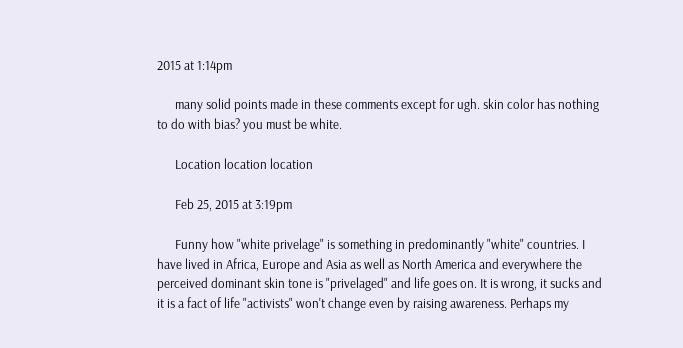2015 at 1:14pm

      many solid points made in these comments except for ugh. skin color has nothing to do with bias? you must be white.

      Location location location

      Feb 25, 2015 at 3:19pm

      Funny how "white privelage" is something in predominantly "white" countries. I have lived in Africa, Europe and Asia as well as North America and everywhere the perceived dominant skin tone is "privelaged" and life goes on. It is wrong, it sucks and it is a fact of life "activists" won't change even by raising awareness. Perhaps my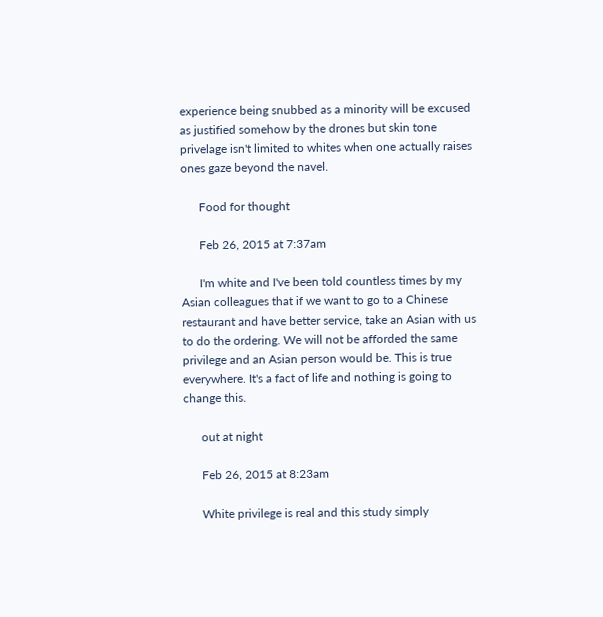experience being snubbed as a minority will be excused as justified somehow by the drones but skin tone privelage isn't limited to whites when one actually raises ones gaze beyond the navel.

      Food for thought

      Feb 26, 2015 at 7:37am

      I'm white and I've been told countless times by my Asian colleagues that if we want to go to a Chinese restaurant and have better service, take an Asian with us to do the ordering. We will not be afforded the same privilege and an Asian person would be. This is true everywhere. It's a fact of life and nothing is going to change this.

      out at night

      Feb 26, 2015 at 8:23am

      White privilege is real and this study simply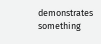demonstrates something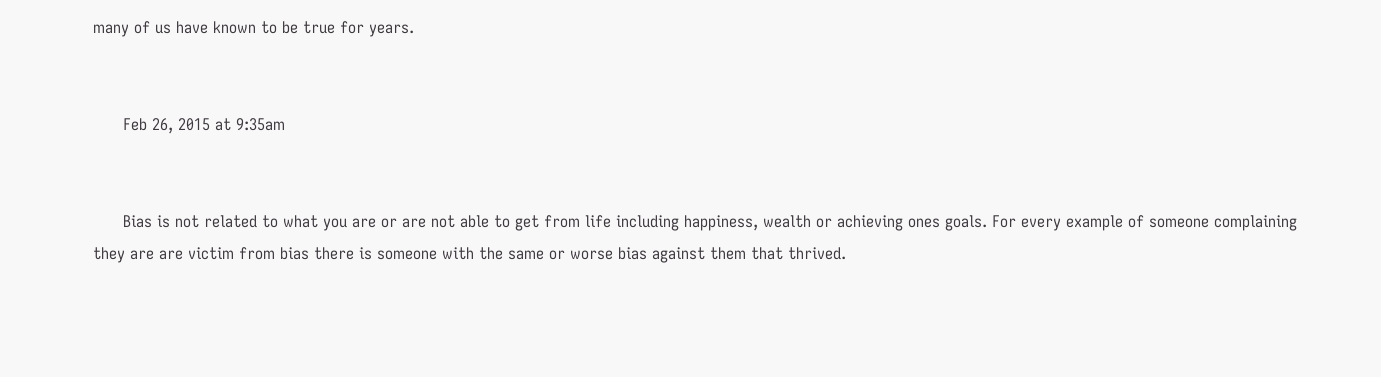many of us have known to be true for years.


      Feb 26, 2015 at 9:35am


      Bias is not related to what you are or are not able to get from life including happiness, wealth or achieving ones goals. For every example of someone complaining they are are victim from bias there is someone with the same or worse bias against them that thrived.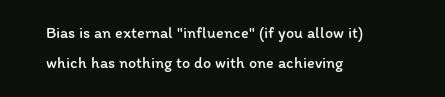Bias is an external "influence" (if you allow it) which has nothing to do with one achieving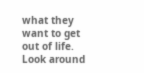what they want to get out of life. Look around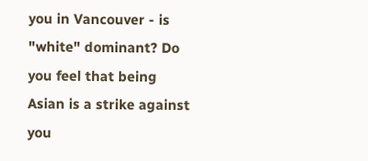you in Vancouver - is "white" dominant? Do you feel that being Asian is a strike against you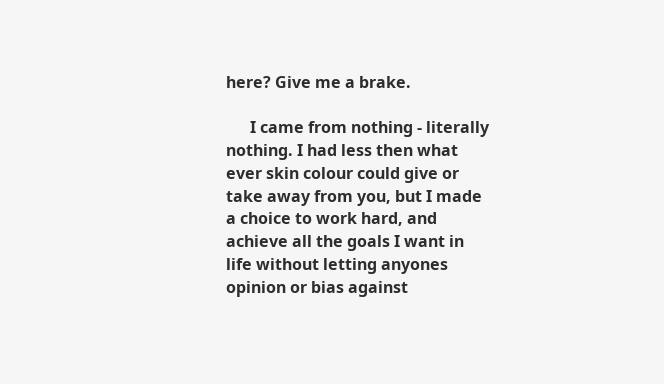here? Give me a brake.

      I came from nothing - literally nothing. I had less then what ever skin colour could give or take away from you, but I made a choice to work hard, and achieve all the goals I want in life without letting anyones opinion or bias against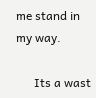me stand in my way.

      Its a wast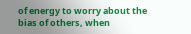of energy to worry about the bias of others, when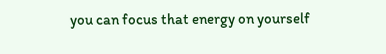you can focus that energy on yourself